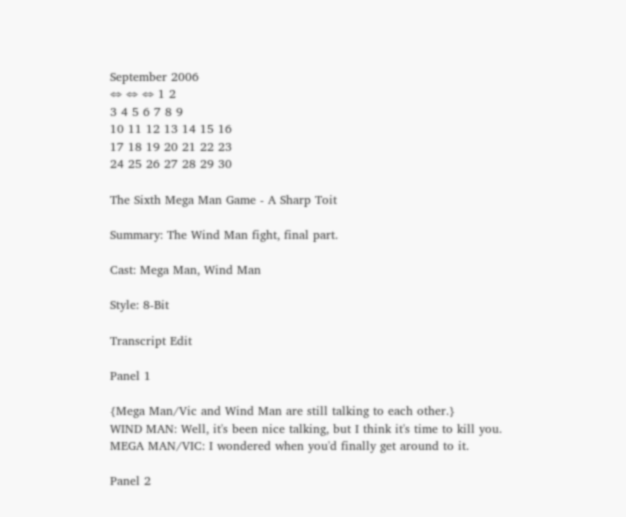September 2006
⇔ ⇔ ⇔ 1 2
3 4 5 6 7 8 9
10 11 12 13 14 15 16
17 18 19 20 21 22 23
24 25 26 27 28 29 30

The Sixth Mega Man Game - A Sharp Toit

Summary: The Wind Man fight, final part.

Cast: Mega Man, Wind Man

Style: 8-Bit

Transcript Edit

Panel 1

{Mega Man/Vic and Wind Man are still talking to each other.}
WIND MAN: Well, it's been nice talking, but I think it's time to kill you.
MEGA MAN/VIC: I wondered when you'd finally get around to it.

Panel 2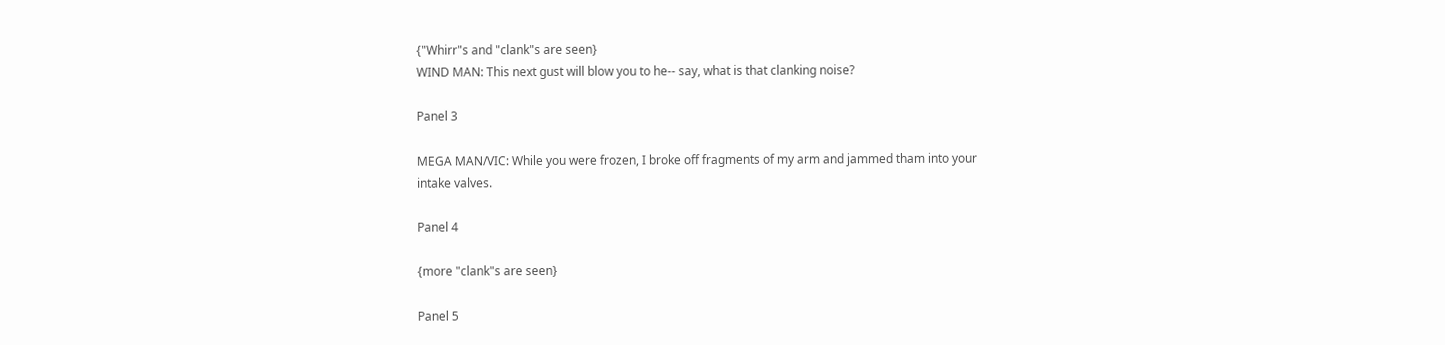{"Whirr"s and "clank"s are seen}
WIND MAN: This next gust will blow you to he-- say, what is that clanking noise?

Panel 3

MEGA MAN/VIC: While you were frozen, I broke off fragments of my arm and jammed tham into your intake valves.

Panel 4

{more "clank"s are seen}

Panel 5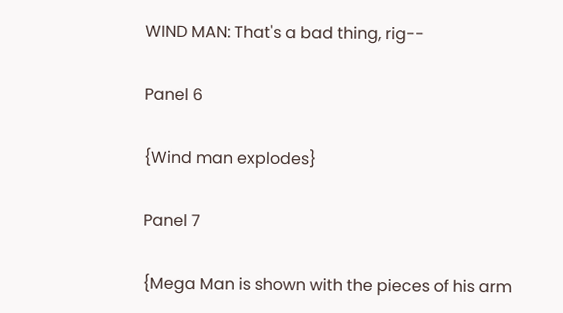WIND MAN: That's a bad thing, rig--

Panel 6

{Wind man explodes}

Panel 7

{Mega Man is shown with the pieces of his arm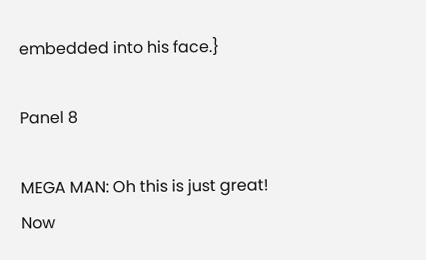embedded into his face.}

Panel 8

MEGA MAN: Oh this is just great! Now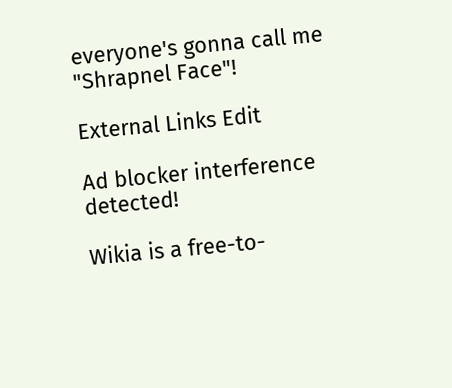everyone's gonna call me "Shrapnel Face"!

External Links Edit

Ad blocker interference detected!

Wikia is a free-to-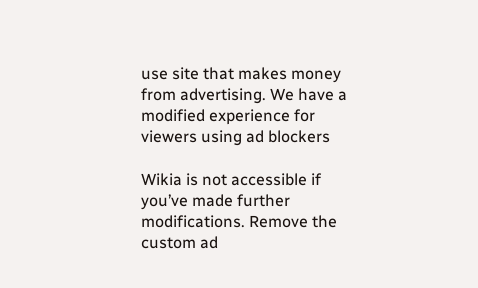use site that makes money from advertising. We have a modified experience for viewers using ad blockers

Wikia is not accessible if you’ve made further modifications. Remove the custom ad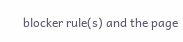blocker rule(s) and the page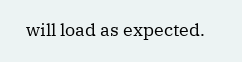will load as expected.